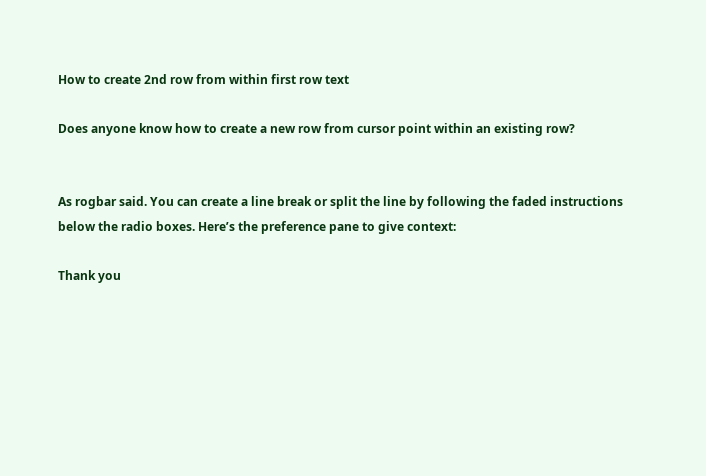How to create 2nd row from within first row text

Does anyone know how to create a new row from cursor point within an existing row?


As rogbar said. You can create a line break or split the line by following the faded instructions below the radio boxes. Here’s the preference pane to give context:

Thank you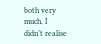both very much. I didn’t realise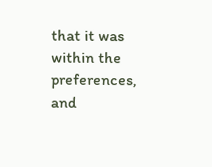that it was within the preferences, and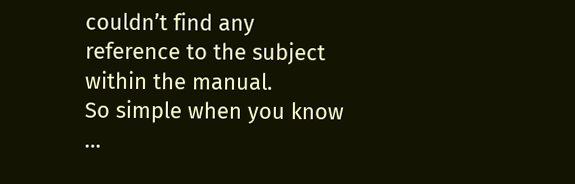couldn’t find any reference to the subject within the manual.
So simple when you know …